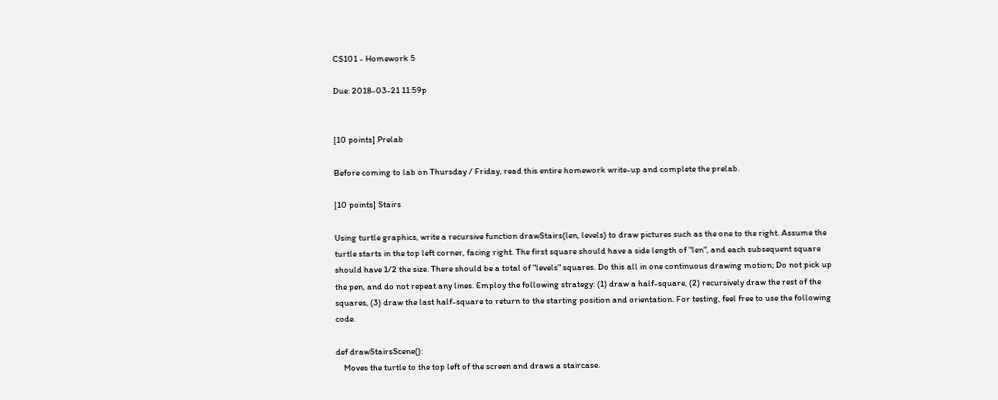CS101 - Homework 5

Due: 2018-03-21 11:59p


[10 points] Prelab

Before coming to lab on Thursday / Friday, read this entire homework write-up and complete the prelab.

[10 points] Stairs

Using turtle graphics, write a recursive function drawStairs(len, levels) to draw pictures such as the one to the right. Assume the turtle starts in the top left corner, facing right. The first square should have a side length of "len", and each subsequent square should have 1/2 the size. There should be a total of "levels" squares. Do this all in one continuous drawing motion; Do not pick up the pen, and do not repeat any lines. Employ the following strategy: (1) draw a half-square, (2) recursively draw the rest of the squares, (3) draw the last half-square to return to the starting position and orientation. For testing, feel free to use the following code.

def drawStairsScene():
    Moves the turtle to the top left of the screen and draws a staircase.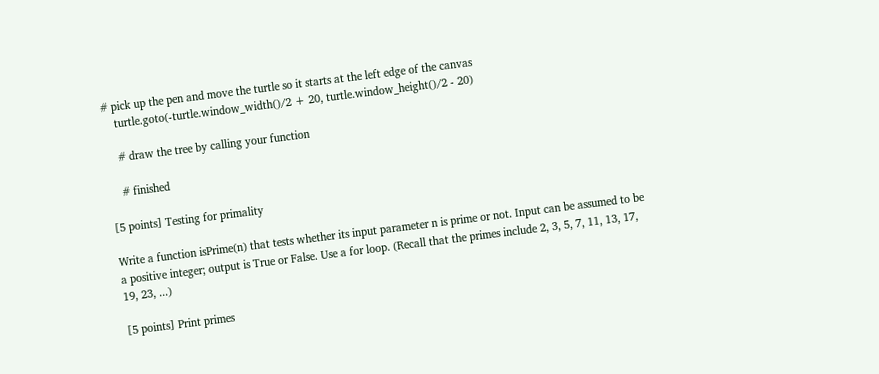# pick up the pen and move the turtle so it starts at the left edge of the canvas
    turtle.goto(-turtle.window_width()/2 + 20, turtle.window_height()/2 - 20)

    # draw the tree by calling your function

    # finished

[5 points] Testing for primality

Write a function isPrime(n) that tests whether its input parameter n is prime or not. Input can be assumed to be a positive integer; output is True or False. Use a for loop. (Recall that the primes include 2, 3, 5, 7, 11, 13, 17, 19, 23, ...)

[5 points] Print primes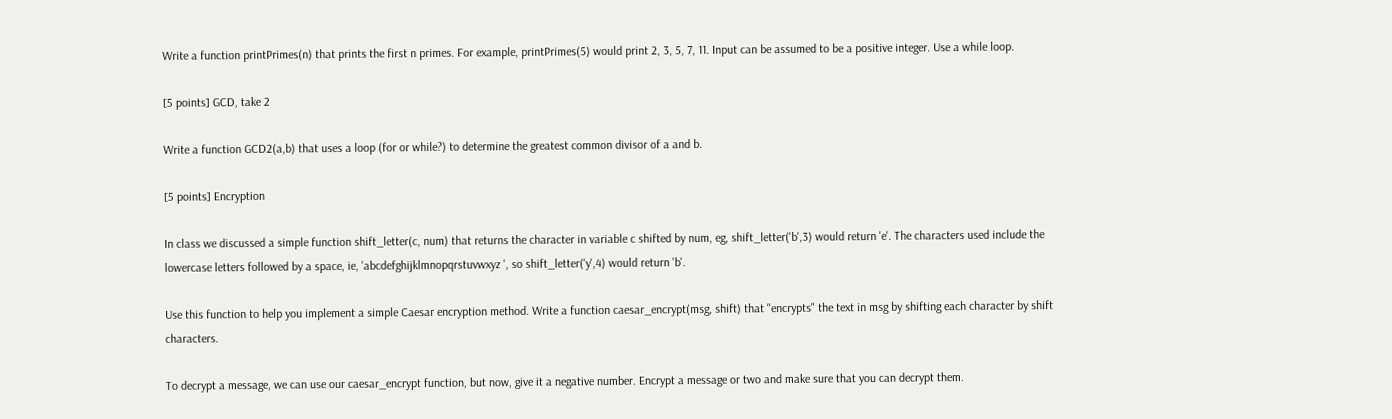Write a function printPrimes(n) that prints the first n primes. For example, printPrimes(5) would print 2, 3, 5, 7, 11. Input can be assumed to be a positive integer. Use a while loop.

[5 points] GCD, take 2

Write a function GCD2(a,b) that uses a loop (for or while?) to determine the greatest common divisor of a and b.

[5 points] Encryption

In class we discussed a simple function shift_letter(c, num) that returns the character in variable c shifted by num, eg, shift_letter('b',3) would return 'e'. The characters used include the lowercase letters followed by a space, ie, 'abcdefghijklmnopqrstuvwxyz ', so shift_letter('y',4) would return 'b'.

Use this function to help you implement a simple Caesar encryption method. Write a function caesar_encrypt(msg, shift) that "encrypts" the text in msg by shifting each character by shift characters.

To decrypt a message, we can use our caesar_encrypt function, but now, give it a negative number. Encrypt a message or two and make sure that you can decrypt them.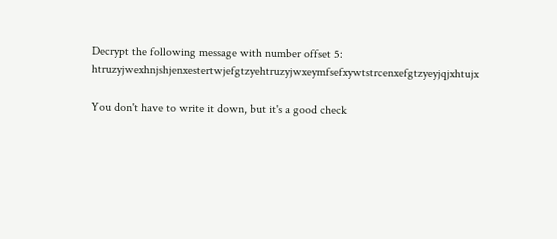Decrypt the following message with number offset 5: htruzyjwexhnjshjenxestertwjefgtzyehtruzyjwxeymfsefxywtstrcenxefgtzyeyjqjxhtujx

You don't have to write it down, but it's a good check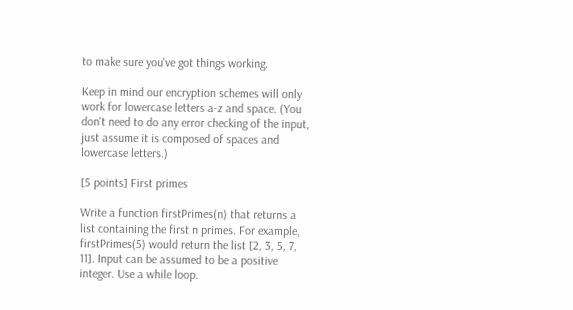to make sure you've got things working.

Keep in mind our encryption schemes will only work for lowercase letters a-z and space. (You don't need to do any error checking of the input, just assume it is composed of spaces and lowercase letters.)

[5 points] First primes

Write a function firstPrimes(n) that returns a list containing the first n primes. For example, firstPrimes(5) would return the list [2, 3, 5, 7, 11]. Input can be assumed to be a positive integer. Use a while loop.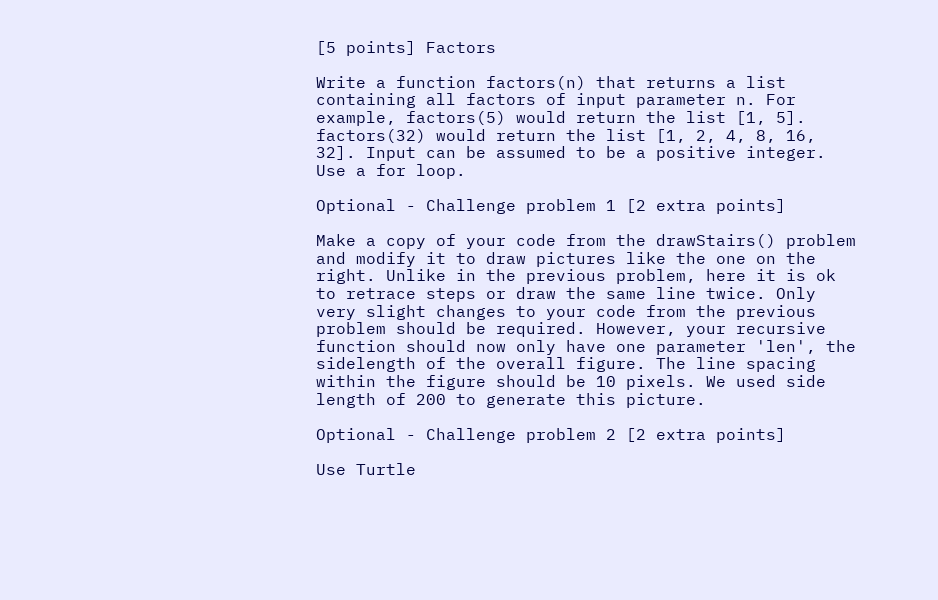[5 points] Factors

Write a function factors(n) that returns a list containing all factors of input parameter n. For example, factors(5) would return the list [1, 5]. factors(32) would return the list [1, 2, 4, 8, 16, 32]. Input can be assumed to be a positive integer. Use a for loop.

Optional - Challenge problem 1 [2 extra points]

Make a copy of your code from the drawStairs() problem and modify it to draw pictures like the one on the right. Unlike in the previous problem, here it is ok to retrace steps or draw the same line twice. Only very slight changes to your code from the previous problem should be required. However, your recursive function should now only have one parameter 'len', the sidelength of the overall figure. The line spacing within the figure should be 10 pixels. We used side length of 200 to generate this picture.

Optional - Challenge problem 2 [2 extra points]

Use Turtle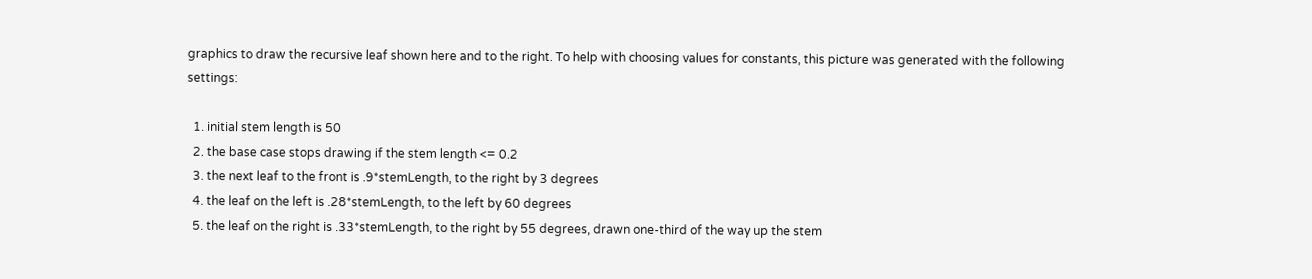graphics to draw the recursive leaf shown here and to the right. To help with choosing values for constants, this picture was generated with the following settings:

  1. initial stem length is 50
  2. the base case stops drawing if the stem length <= 0.2
  3. the next leaf to the front is .9*stemLength, to the right by 3 degrees
  4. the leaf on the left is .28*stemLength, to the left by 60 degrees
  5. the leaf on the right is .33*stemLength, to the right by 55 degrees, drawn one-third of the way up the stem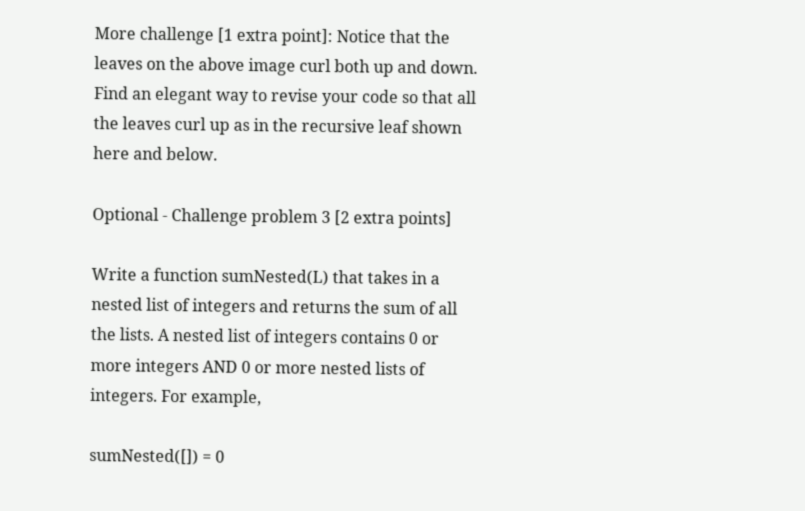More challenge [1 extra point]: Notice that the leaves on the above image curl both up and down. Find an elegant way to revise your code so that all the leaves curl up as in the recursive leaf shown here and below.

Optional - Challenge problem 3 [2 extra points]

Write a function sumNested(L) that takes in a nested list of integers and returns the sum of all the lists. A nested list of integers contains 0 or more integers AND 0 or more nested lists of integers. For example,

sumNested([]) = 0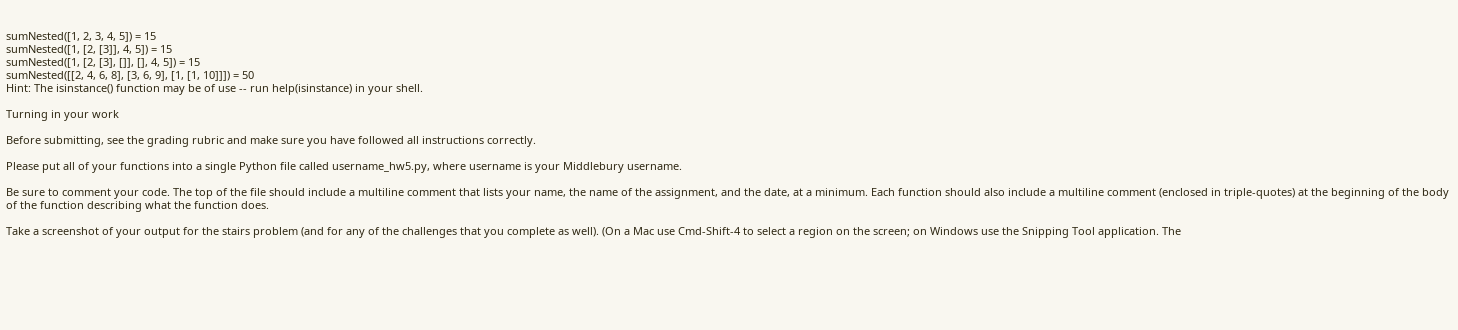sumNested([1, 2, 3, 4, 5]) = 15
sumNested([1, [2, [3]], 4, 5]) = 15
sumNested([1, [2, [3], []], [], 4, 5]) = 15
sumNested([[2, 4, 6, 8], [3, 6, 9], [1, [1, 10]]]) = 50
Hint: The isinstance() function may be of use -- run help(isinstance) in your shell.

Turning in your work

Before submitting, see the grading rubric and make sure you have followed all instructions correctly.

Please put all of your functions into a single Python file called username_hw5.py, where username is your Middlebury username.

Be sure to comment your code. The top of the file should include a multiline comment that lists your name, the name of the assignment, and the date, at a minimum. Each function should also include a multiline comment (enclosed in triple-quotes) at the beginning of the body of the function describing what the function does.

Take a screenshot of your output for the stairs problem (and for any of the challenges that you complete as well). (On a Mac use Cmd-Shift-4 to select a region on the screen; on Windows use the Snipping Tool application. The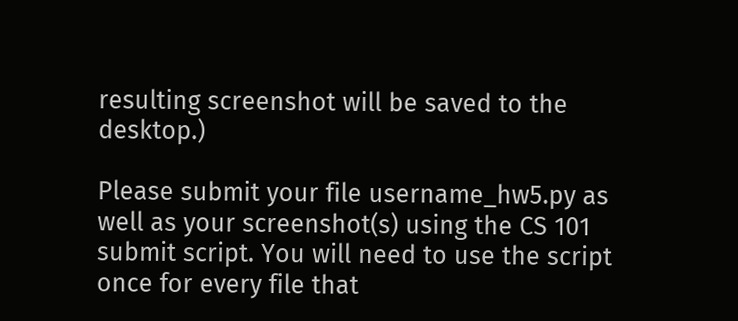resulting screenshot will be saved to the desktop.)

Please submit your file username_hw5.py as well as your screenshot(s) using the CS 101 submit script. You will need to use the script once for every file that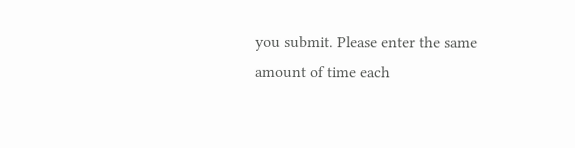you submit. Please enter the same amount of time each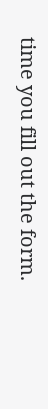time you fill out the form.